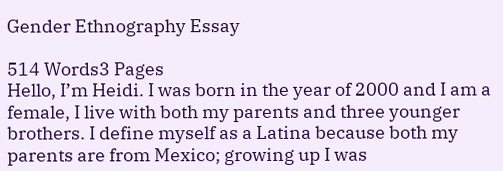Gender Ethnography Essay

514 Words3 Pages
Hello, I’m Heidi. I was born in the year of 2000 and I am a female, I live with both my parents and three younger brothers. I define myself as a Latina because both my parents are from Mexico; growing up I was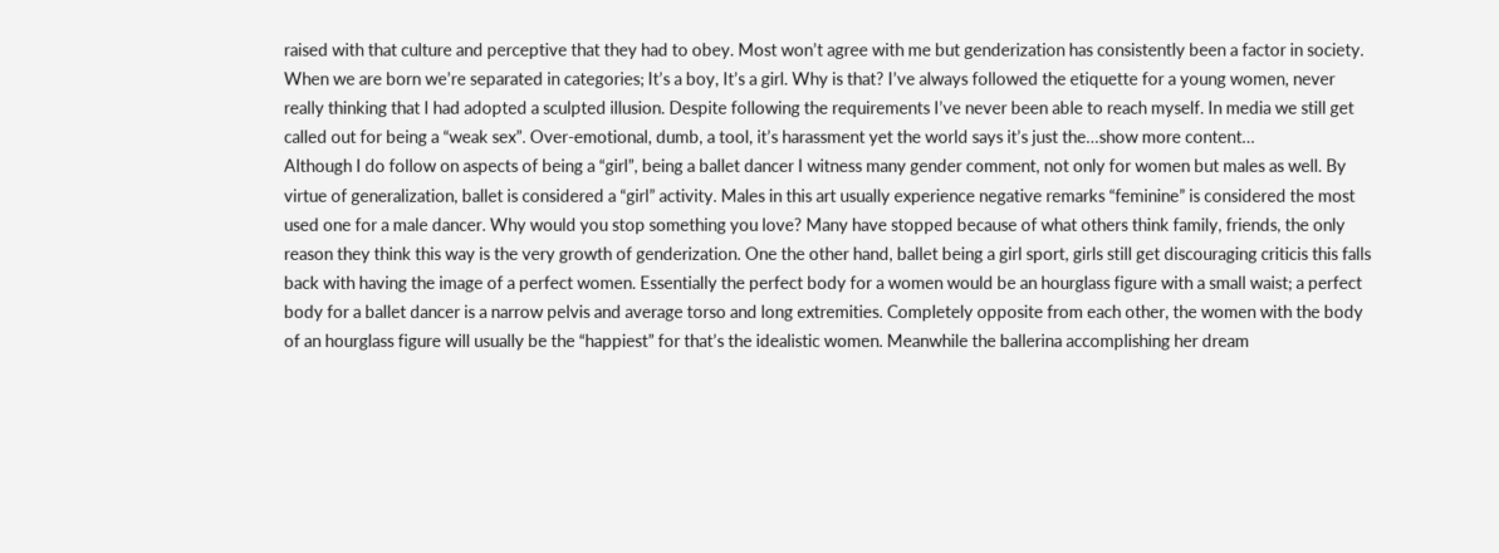raised with that culture and perceptive that they had to obey. Most won’t agree with me but genderization has consistently been a factor in society. When we are born we’re separated in categories; It’s a boy, It’s a girl. Why is that? I’ve always followed the etiquette for a young women, never really thinking that I had adopted a sculpted illusion. Despite following the requirements I’ve never been able to reach myself. In media we still get called out for being a “weak sex”. Over-emotional, dumb, a tool, it’s harassment yet the world says it’s just the…show more content…
Although I do follow on aspects of being a “girl”, being a ballet dancer I witness many gender comment, not only for women but males as well. By virtue of generalization, ballet is considered a “girl” activity. Males in this art usually experience negative remarks “feminine” is considered the most used one for a male dancer. Why would you stop something you love? Many have stopped because of what others think family, friends, the only reason they think this way is the very growth of genderization. One the other hand, ballet being a girl sport, girls still get discouraging criticis this falls back with having the image of a perfect women. Essentially the perfect body for a women would be an hourglass figure with a small waist; a perfect body for a ballet dancer is a narrow pelvis and average torso and long extremities. Completely opposite from each other, the women with the body of an hourglass figure will usually be the “happiest” for that’s the idealistic women. Meanwhile the ballerina accomplishing her dream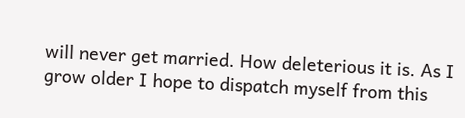will never get married. How deleterious it is. As I grow older I hope to dispatch myself from this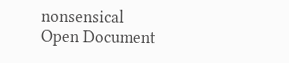nonsensical
Open Document